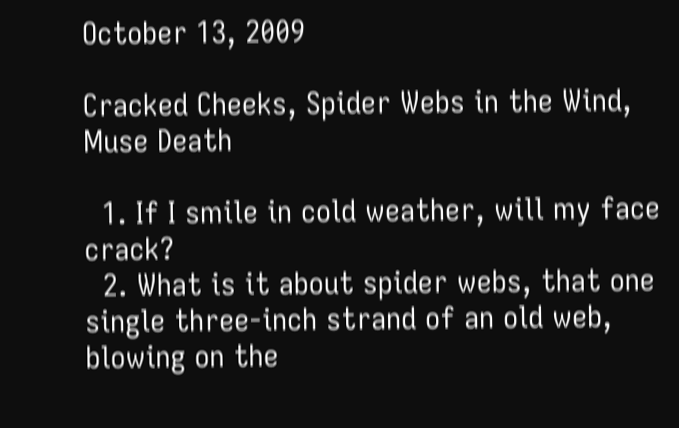October 13, 2009

Cracked Cheeks, Spider Webs in the Wind, Muse Death

  1. If I smile in cold weather, will my face crack?
  2. What is it about spider webs, that one single three-inch strand of an old web, blowing on the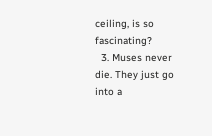ceiling, is so fascinating?
  3. Muses never die. They just go into a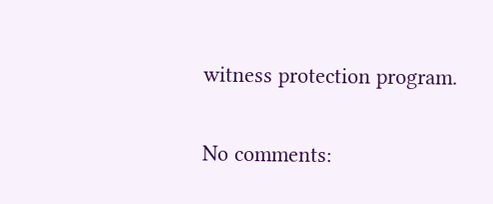witness protection program.

No comments: